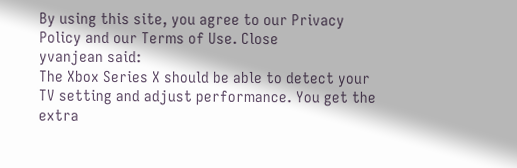By using this site, you agree to our Privacy Policy and our Terms of Use. Close
yvanjean said:
The Xbox Series X should be able to detect your TV setting and adjust performance. You get the extra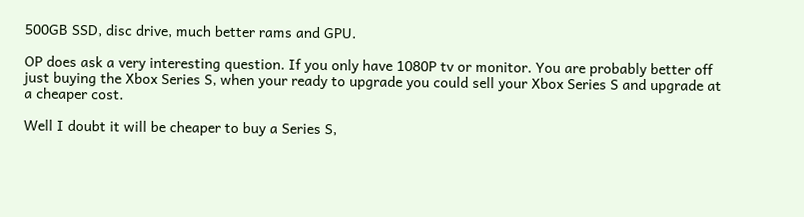500GB SSD, disc drive, much better rams and GPU.

OP does ask a very interesting question. If you only have 1080P tv or monitor. You are probably better off just buying the Xbox Series S, when your ready to upgrade you could sell your Xbox Series S and upgrade at a cheaper cost.

Well I doubt it will be cheaper to buy a Series S,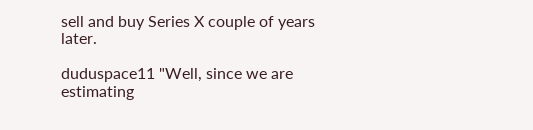sell and buy Series X couple of years later.

duduspace11 "Well, since we are estimating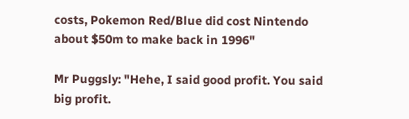costs, Pokemon Red/Blue did cost Nintendo about $50m to make back in 1996"

Mr Puggsly: "Hehe, I said good profit. You said big profit.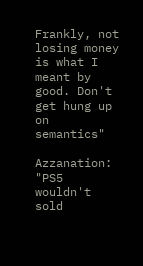Frankly, not losing money is what I meant by good. Don't get hung up on semantics"

Azzanation: "PS5 wouldn't sold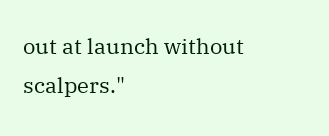out at launch without scalpers."